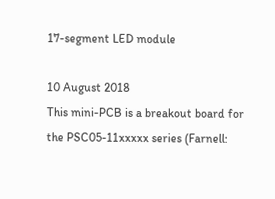17-segment LED module

10 August 2018
This mini-PCB is a breakout board for the PSC05-11xxxxx series (Farnell: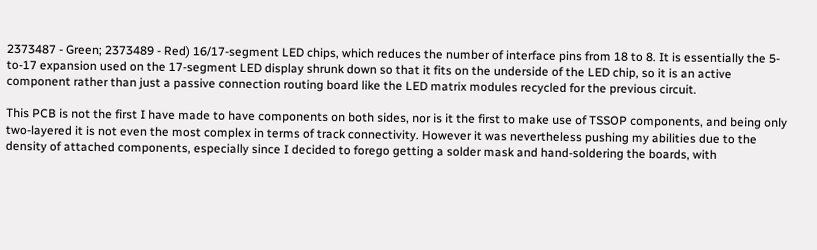2373487 - Green; 2373489 - Red) 16/17-segment LED chips, which reduces the number of interface pins from 18 to 8. It is essentially the 5-to-17 expansion used on the 17-segment LED display shrunk down so that it fits on the underside of the LED chip, so it is an active component rather than just a passive connection routing board like the LED matrix modules recycled for the previous circuit.

This PCB is not the first I have made to have components on both sides, nor is it the first to make use of TSSOP components, and being only two-layered it is not even the most complex in terms of track connectivity. However it was nevertheless pushing my abilities due to the density of attached components, especially since I decided to forego getting a solder mask and hand-soldering the boards, with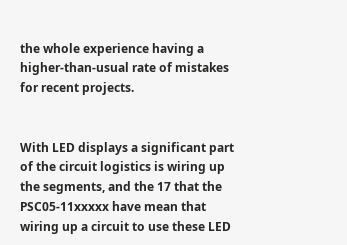the whole experience having a higher-than-usual rate of mistakes for recent projects.


With LED displays a significant part of the circuit logistics is wiring up the segments, and the 17 that the PSC05-11xxxxx have mean that wiring up a circuit to use these LED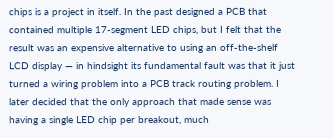chips is a project in itself. In the past designed a PCB that contained multiple 17-segment LED chips, but I felt that the result was an expensive alternative to using an off-the-shelf LCD display — in hindsight its fundamental fault was that it just turned a wiring problem into a PCB track routing problem. I later decided that the only approach that made sense was having a single LED chip per breakout, much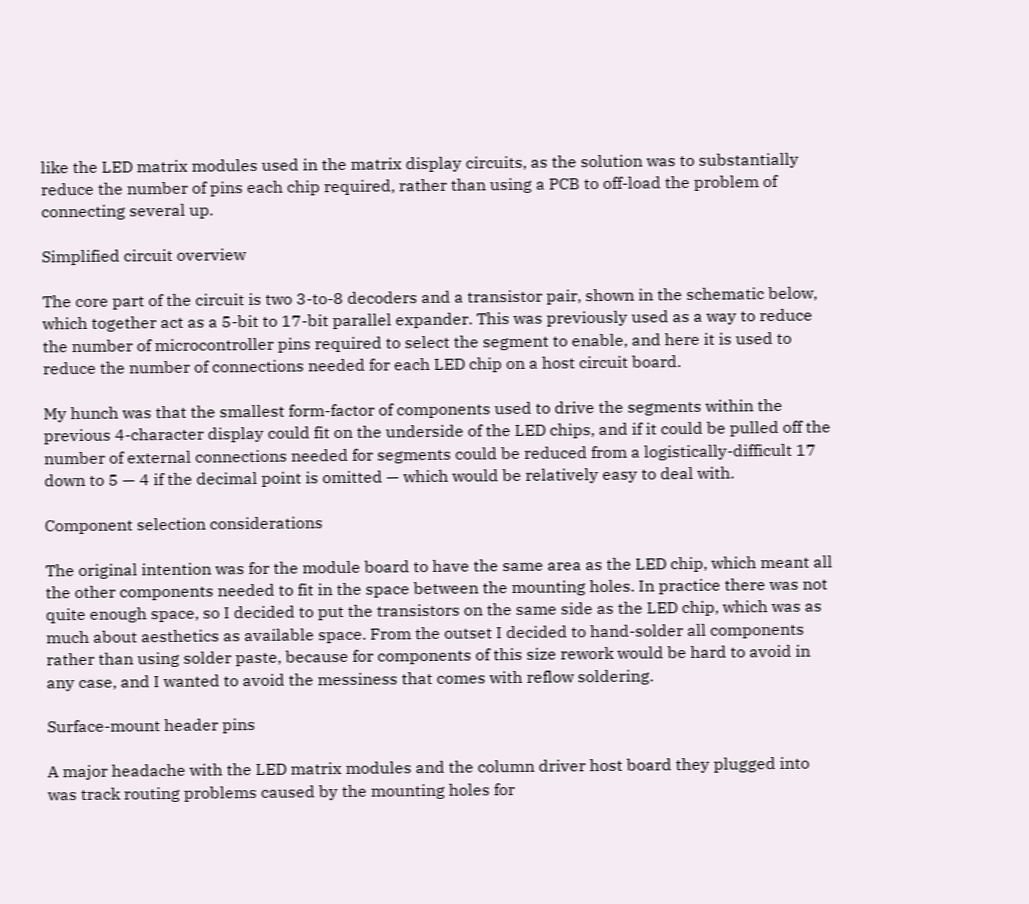like the LED matrix modules used in the matrix display circuits, as the solution was to substantially reduce the number of pins each chip required, rather than using a PCB to off-load the problem of connecting several up.

Simplified circuit overview

The core part of the circuit is two 3-to-8 decoders and a transistor pair, shown in the schematic below, which together act as a 5-bit to 17-bit parallel expander. This was previously used as a way to reduce the number of microcontroller pins required to select the segment to enable, and here it is used to reduce the number of connections needed for each LED chip on a host circuit board.

My hunch was that the smallest form-factor of components used to drive the segments within the previous 4-character display could fit on the underside of the LED chips, and if it could be pulled off the number of external connections needed for segments could be reduced from a logistically-difficult 17 down to 5 — 4 if the decimal point is omitted — which would be relatively easy to deal with.

Component selection considerations

The original intention was for the module board to have the same area as the LED chip, which meant all the other components needed to fit in the space between the mounting holes. In practice there was not quite enough space, so I decided to put the transistors on the same side as the LED chip, which was as much about aesthetics as available space. From the outset I decided to hand-solder all components rather than using solder paste, because for components of this size rework would be hard to avoid in any case, and I wanted to avoid the messiness that comes with reflow soldering.

Surface-mount header pins

A major headache with the LED matrix modules and the column driver host board they plugged into was track routing problems caused by the mounting holes for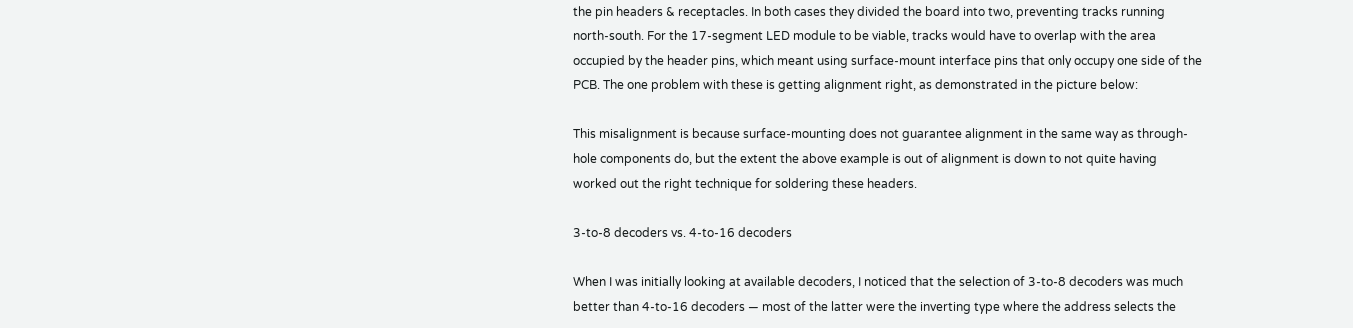the pin headers & receptacles. In both cases they divided the board into two, preventing tracks running north-south. For the 17-segment LED module to be viable, tracks would have to overlap with the area occupied by the header pins, which meant using surface-mount interface pins that only occupy one side of the PCB. The one problem with these is getting alignment right, as demonstrated in the picture below:

This misalignment is because surface-mounting does not guarantee alignment in the same way as through-hole components do, but the extent the above example is out of alignment is down to not quite having worked out the right technique for soldering these headers.

3-to-8 decoders vs. 4-to-16 decoders

When I was initially looking at available decoders, I noticed that the selection of 3-to-8 decoders was much better than 4-to-16 decoders — most of the latter were the inverting type where the address selects the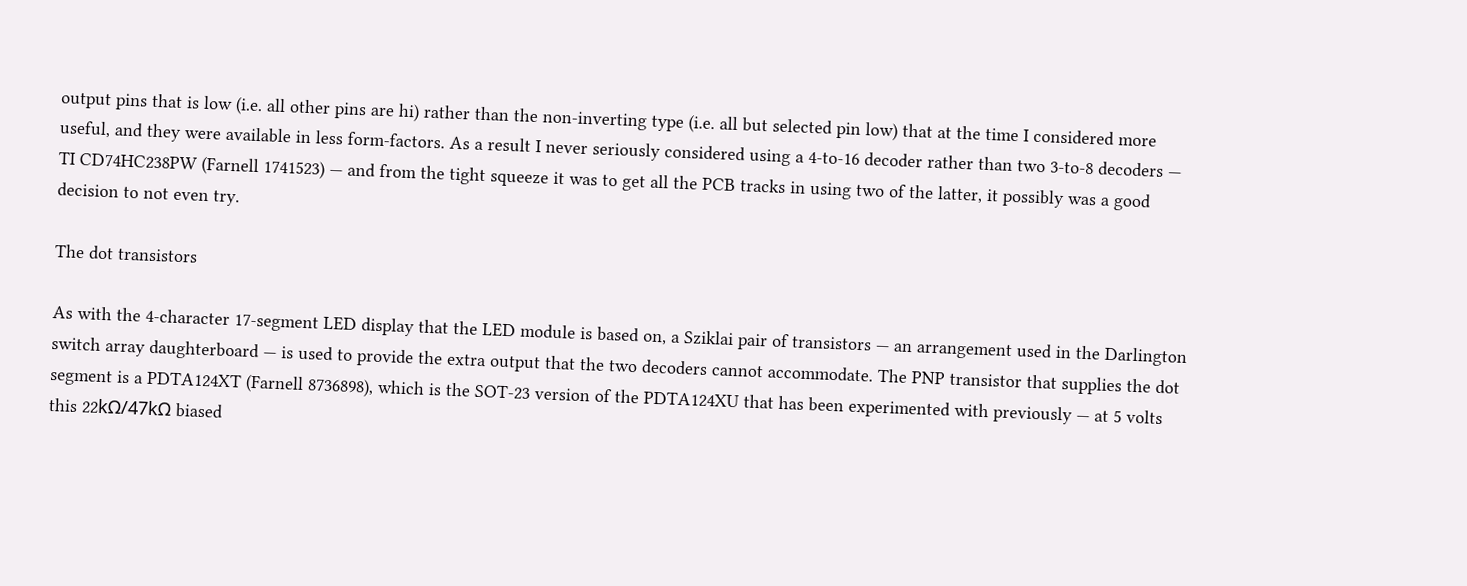output pins that is low (i.e. all other pins are hi) rather than the non-inverting type (i.e. all but selected pin low) that at the time I considered more useful, and they were available in less form-factors. As a result I never seriously considered using a 4-to-16 decoder rather than two 3-to-8 decoders — TI CD74HC238PW (Farnell 1741523) — and from the tight squeeze it was to get all the PCB tracks in using two of the latter, it possibly was a good decision to not even try.

The dot transistors

As with the 4-character 17-segment LED display that the LED module is based on, a Sziklai pair of transistors — an arrangement used in the Darlington switch array daughterboard — is used to provide the extra output that the two decoders cannot accommodate. The PNP transistor that supplies the dot segment is a PDTA124XT (Farnell 8736898), which is the SOT-23 version of the PDTA124XU that has been experimented with previously — at 5 volts this 22kΩ/47kΩ biased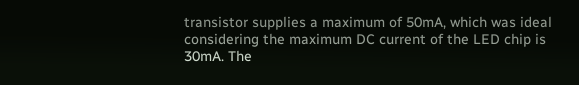transistor supplies a maximum of 50mA, which was ideal considering the maximum DC current of the LED chip is 30mA. The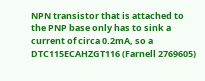NPN transistor that is attached to the PNP base only has to sink a current of circa 0.2mA, so a DTC115ECAHZGT116 (Farnell 2769605)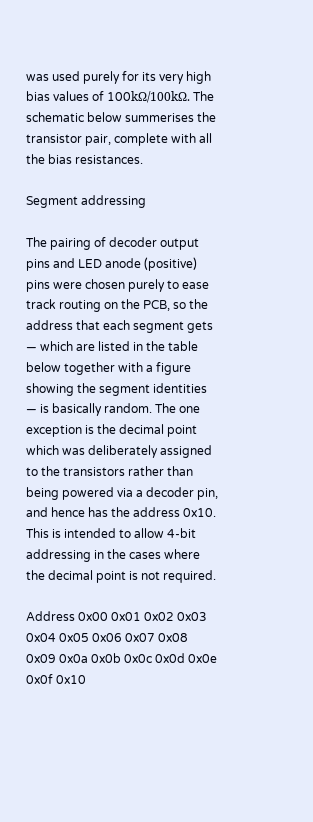was used purely for its very high bias values of 100kΩ/100kΩ. The schematic below summerises the transistor pair, complete with all the bias resistances.

Segment addressing

The pairing of decoder output pins and LED anode (positive) pins were chosen purely to ease track routing on the PCB, so the address that each segment gets — which are listed in the table below together with a figure showing the segment identities — is basically random. The one exception is the decimal point which was deliberately assigned to the transistors rather than being powered via a decoder pin, and hence has the address 0x10. This is intended to allow 4-bit addressing in the cases where the decimal point is not required.

Address 0x00 0x01 0x02 0x03 0x04 0x05 0x06 0x07 0x08 0x09 0x0a 0x0b 0x0c 0x0d 0x0e 0x0f 0x10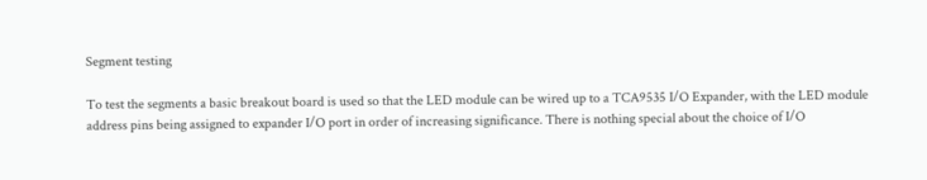Segment testing

To test the segments a basic breakout board is used so that the LED module can be wired up to a TCA9535 I/O Expander, with the LED module address pins being assigned to expander I/O port in order of increasing significance. There is nothing special about the choice of I/O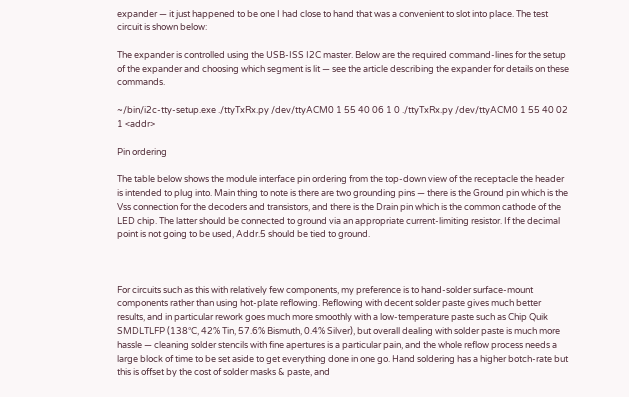expander — it just happened to be one I had close to hand that was a convenient to slot into place. The test circuit is shown below:

The expander is controlled using the USB-ISS I2C master. Below are the required command-lines for the setup of the expander and choosing which segment is lit — see the article describing the expander for details on these commands.

~/bin/i2c-tty-setup.exe ./ttyTxRx.py /dev/ttyACM0 1 55 40 06 1 0 ./ttyTxRx.py /dev/ttyACM0 1 55 40 02 1 <addr>

Pin ordering

The table below shows the module interface pin ordering from the top-down view of the receptacle the header is intended to plug into. Main thing to note is there are two grounding pins — there is the Ground pin which is the Vss connection for the decoders and transistors, and there is the Drain pin which is the common cathode of the LED chip. The latter should be connected to ground via an appropriate current-limiting resistor. If the decimal point is not going to be used, Addr.5 should be tied to ground.



For circuits such as this with relatively few components, my preference is to hand-solder surface-mount components rather than using hot-plate reflowing. Reflowing with decent solder paste gives much better results, and in particular rework goes much more smoothly with a low-temperature paste such as Chip Quik SMDLTLFP (138°C, 42% Tin, 57.6% Bismuth, 0.4% Silver), but overall dealing with solder paste is much more hassle — cleaning solder stencils with fine apertures is a particular pain, and the whole reflow process needs a large block of time to be set aside to get everything done in one go. Hand soldering has a higher botch-rate but this is offset by the cost of solder masks & paste, and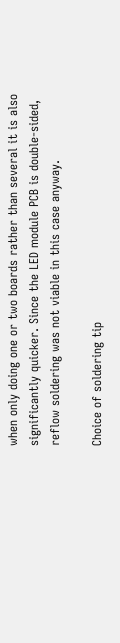when only doing one or two boards rather than several it is also significantly quicker. Since the LED module PCB is double-sided, reflow soldering was not viable in this case anyway.

Choice of soldering tip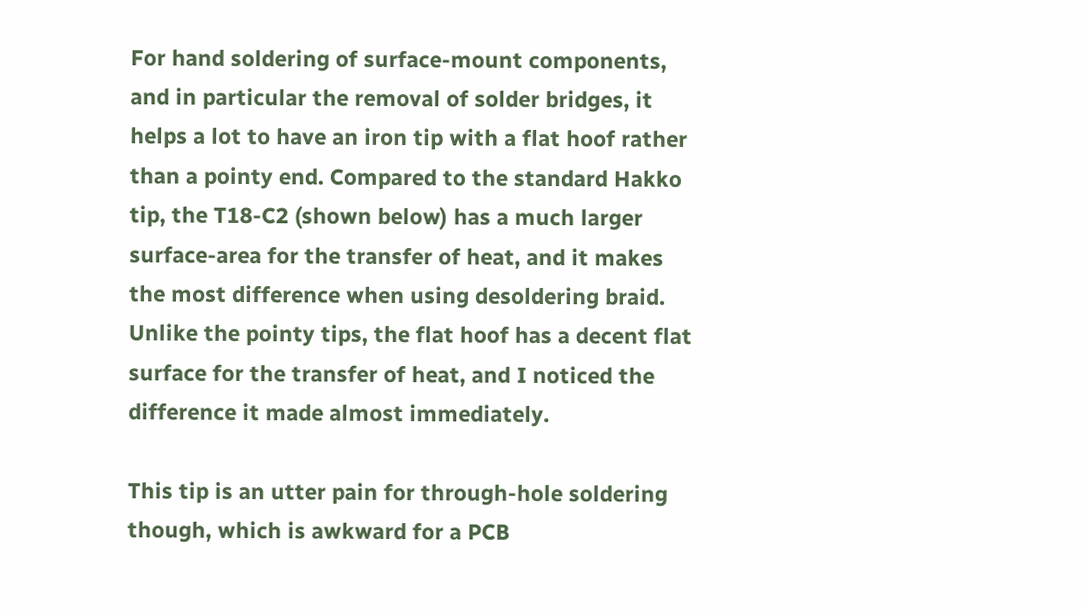For hand soldering of surface-mount components, and in particular the removal of solder bridges, it helps a lot to have an iron tip with a flat hoof rather than a pointy end. Compared to the standard Hakko tip, the T18-C2 (shown below) has a much larger surface-area for the transfer of heat, and it makes the most difference when using desoldering braid. Unlike the pointy tips, the flat hoof has a decent flat surface for the transfer of heat, and I noticed the difference it made almost immediately.

This tip is an utter pain for through-hole soldering though, which is awkward for a PCB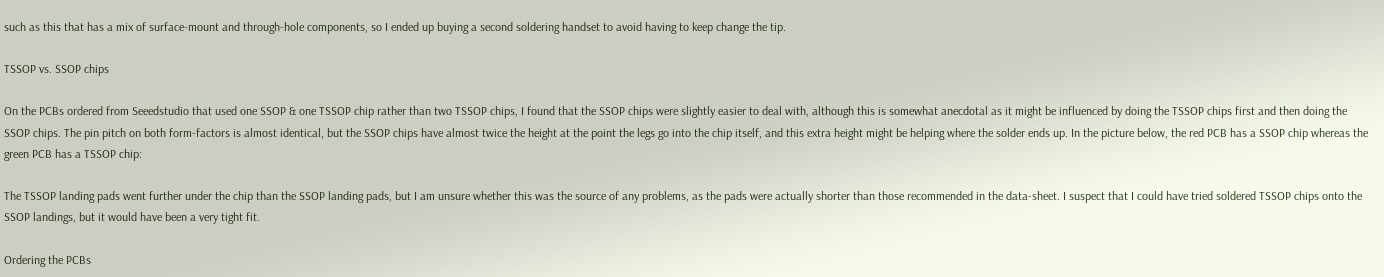such as this that has a mix of surface-mount and through-hole components, so I ended up buying a second soldering handset to avoid having to keep change the tip.

TSSOP vs. SSOP chips

On the PCBs ordered from Seeedstudio that used one SSOP & one TSSOP chip rather than two TSSOP chips, I found that the SSOP chips were slightly easier to deal with, although this is somewhat anecdotal as it might be influenced by doing the TSSOP chips first and then doing the SSOP chips. The pin pitch on both form-factors is almost identical, but the SSOP chips have almost twice the height at the point the legs go into the chip itself, and this extra height might be helping where the solder ends up. In the picture below, the red PCB has a SSOP chip whereas the green PCB has a TSSOP chip:

The TSSOP landing pads went further under the chip than the SSOP landing pads, but I am unsure whether this was the source of any problems, as the pads were actually shorter than those recommended in the data-sheet. I suspect that I could have tried soldered TSSOP chips onto the SSOP landings, but it would have been a very tight fit.

Ordering the PCBs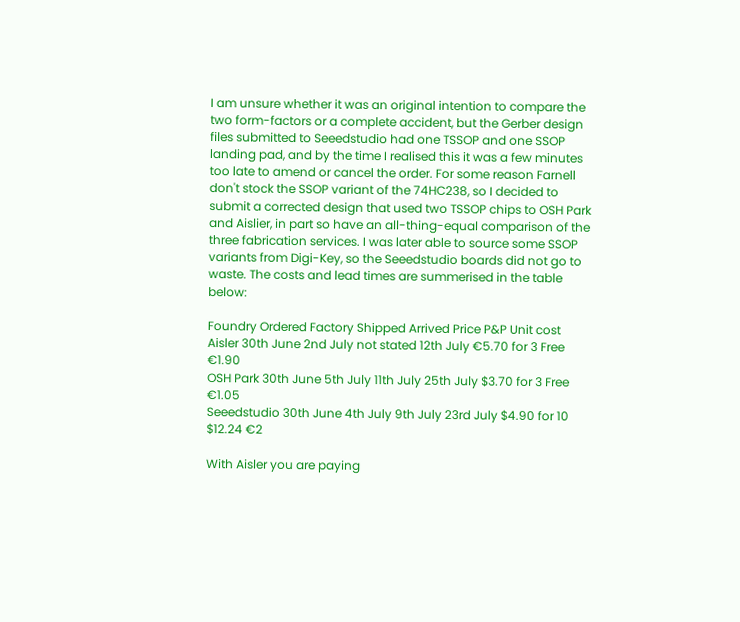I am unsure whether it was an original intention to compare the two form-factors or a complete accident, but the Gerber design files submitted to Seeedstudio had one TSSOP and one SSOP landing pad, and by the time I realised this it was a few minutes too late to amend or cancel the order. For some reason Farnell don't stock the SSOP variant of the 74HC238, so I decided to submit a corrected design that used two TSSOP chips to OSH Park and Aislier, in part so have an all-thing-equal comparison of the three fabrication services. I was later able to source some SSOP variants from Digi-Key, so the Seeedstudio boards did not go to waste. The costs and lead times are summerised in the table below:

Foundry Ordered Factory Shipped Arrived Price P&P Unit cost
Aisler 30th June 2nd July not stated 12th July €5.70 for 3 Free €1.90
OSH Park 30th June 5th July 11th July 25th July $3.70 for 3 Free €1.05
Seeedstudio 30th June 4th July 9th July 23rd July $4.90 for 10 $12.24 €2

With Aisler you are paying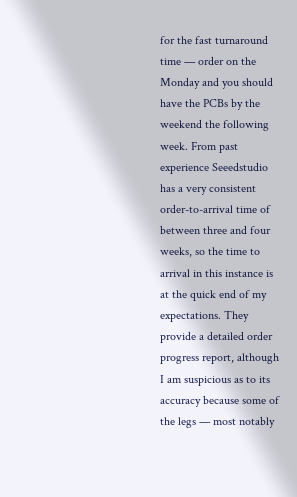for the fast turnaround time — order on the Monday and you should have the PCBs by the weekend the following week. From past experience Seeedstudio has a very consistent order-to-arrival time of between three and four weeks, so the time to arrival in this instance is at the quick end of my expectations. They provide a detailed order progress report, although I am suspicious as to its accuracy because some of the legs — most notably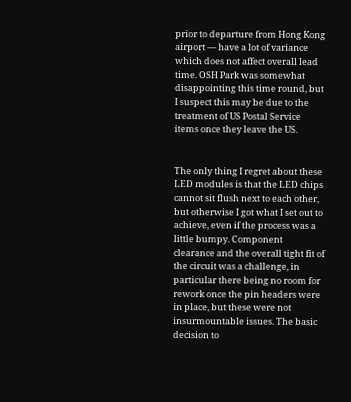prior to departure from Hong Kong airport — have a lot of variance which does not affect overall lead time. OSH Park was somewhat disappointing this time round, but I suspect this may be due to the treatment of US Postal Service items once they leave the US.


The only thing I regret about these LED modules is that the LED chips cannot sit flush next to each other, but otherwise I got what I set out to achieve, even if the process was a little bumpy. Component clearance and the overall tight fit of the circuit was a challenge, in particular there being no room for rework once the pin headers were in place, but these were not insurmountable issues. The basic decision to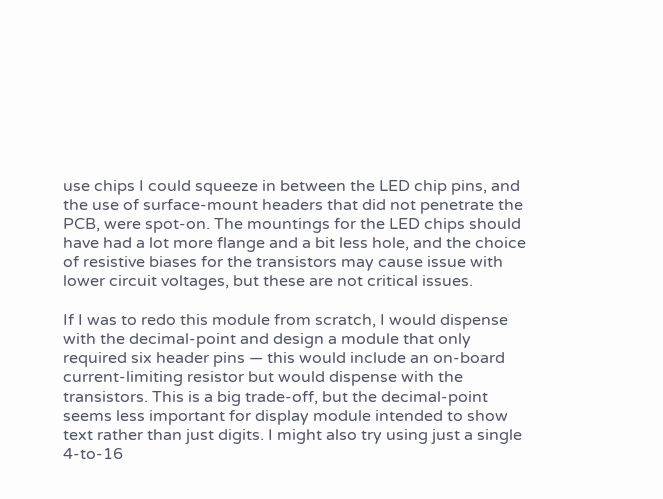use chips I could squeeze in between the LED chip pins, and the use of surface-mount headers that did not penetrate the PCB, were spot-on. The mountings for the LED chips should have had a lot more flange and a bit less hole, and the choice of resistive biases for the transistors may cause issue with lower circuit voltages, but these are not critical issues.

If I was to redo this module from scratch, I would dispense with the decimal-point and design a module that only required six header pins — this would include an on-board current-limiting resistor but would dispense with the transistors. This is a big trade-off, but the decimal-point seems less important for display module intended to show text rather than just digits. I might also try using just a single 4-to-16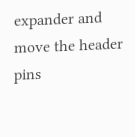expander and move the header pins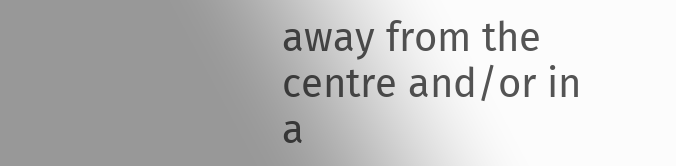away from the centre and/or in a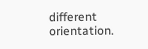different orientation.